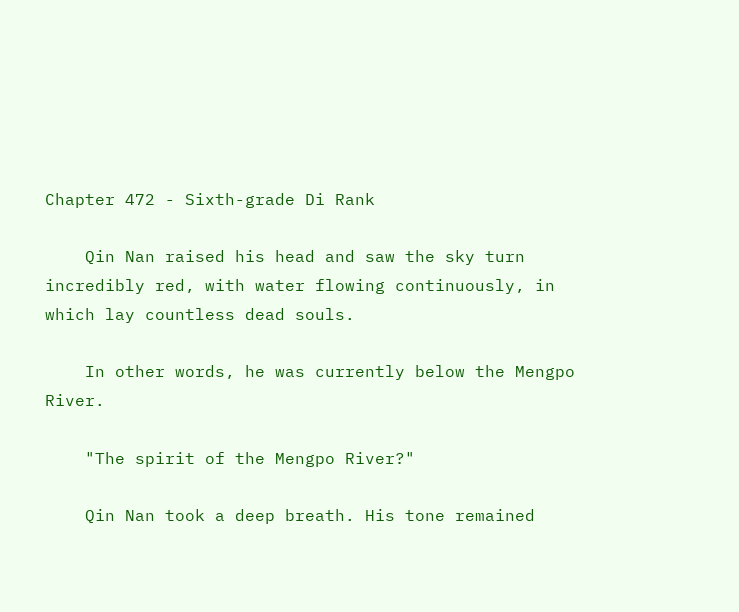Chapter 472 - Sixth-grade Di Rank

    Qin Nan raised his head and saw the sky turn incredibly red, with water flowing continuously, in which lay countless dead souls.

    In other words, he was currently below the Mengpo River.

    "The spirit of the Mengpo River?"

    Qin Nan took a deep breath. His tone remained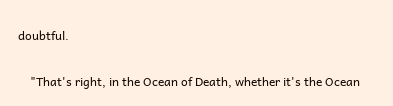doubtful.

    "That's right, in the Ocean of Death, whether it's the Ocean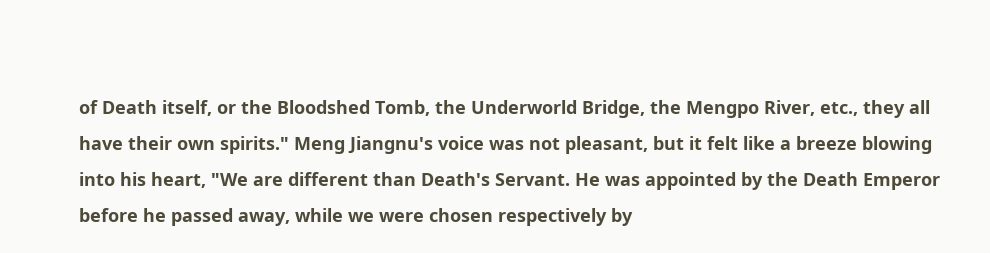of Death itself, or the Bloodshed Tomb, the Underworld Bridge, the Mengpo River, etc., they all have their own spirits." Meng Jiangnu's voice was not pleasant, but it felt like a breeze blowing into his heart, "We are different than Death's Servant. He was appointed by the Death Emperor before he passed away, while we were chosen respectively by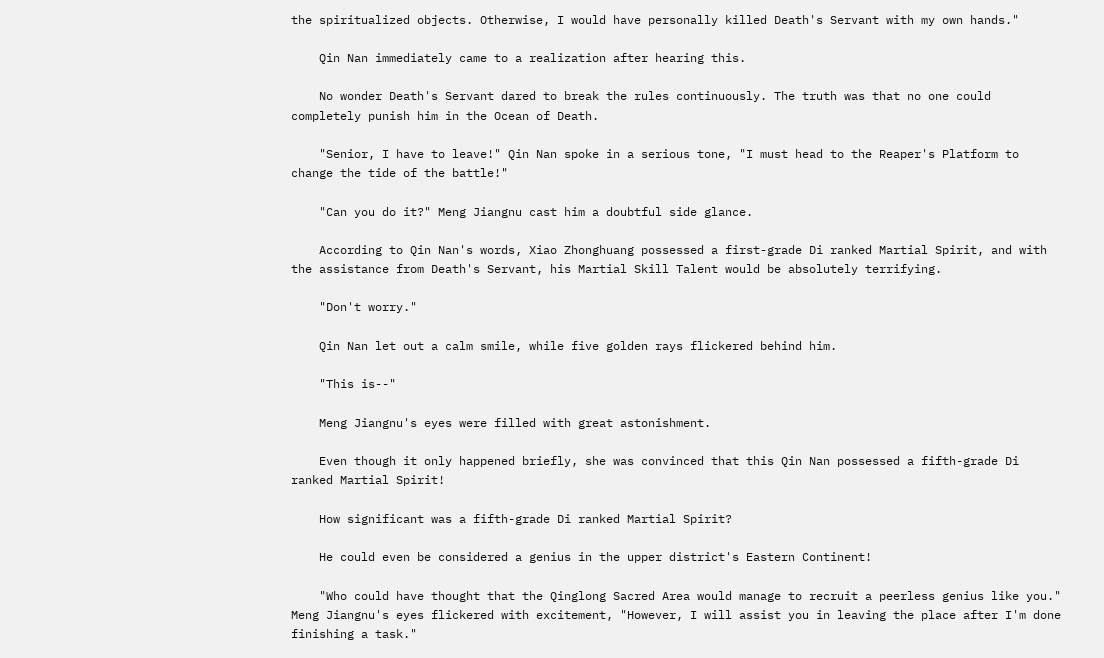the spiritualized objects. Otherwise, I would have personally killed Death's Servant with my own hands."

    Qin Nan immediately came to a realization after hearing this.

    No wonder Death's Servant dared to break the rules continuously. The truth was that no one could completely punish him in the Ocean of Death.

    "Senior, I have to leave!" Qin Nan spoke in a serious tone, "I must head to the Reaper's Platform to change the tide of the battle!"

    "Can you do it?" Meng Jiangnu cast him a doubtful side glance.

    According to Qin Nan's words, Xiao Zhonghuang possessed a first-grade Di ranked Martial Spirit, and with the assistance from Death's Servant, his Martial Skill Talent would be absolutely terrifying.

    "Don't worry."

    Qin Nan let out a calm smile, while five golden rays flickered behind him.

    "This is--"

    Meng Jiangnu's eyes were filled with great astonishment.

    Even though it only happened briefly, she was convinced that this Qin Nan possessed a fifth-grade Di ranked Martial Spirit!

    How significant was a fifth-grade Di ranked Martial Spirit?

    He could even be considered a genius in the upper district's Eastern Continent!

    "Who could have thought that the Qinglong Sacred Area would manage to recruit a peerless genius like you." Meng Jiangnu's eyes flickered with excitement, "However, I will assist you in leaving the place after I'm done finishing a task."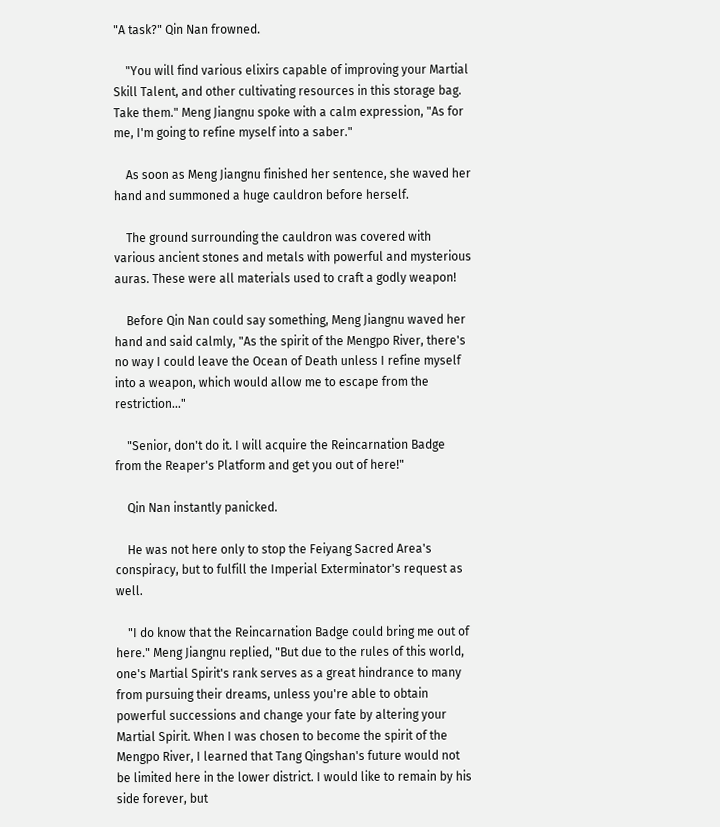"A task?" Qin Nan frowned.

    "You will find various elixirs capable of improving your Martial Skill Talent, and other cultivating resources in this storage bag. Take them." Meng Jiangnu spoke with a calm expression, "As for me, I'm going to refine myself into a saber."

    As soon as Meng Jiangnu finished her sentence, she waved her hand and summoned a huge cauldron before herself.

    The ground surrounding the cauldron was covered with various ancient stones and metals with powerful and mysterious auras. These were all materials used to craft a godly weapon!

    Before Qin Nan could say something, Meng Jiangnu waved her hand and said calmly, "As the spirit of the Mengpo River, there's no way I could leave the Ocean of Death unless I refine myself into a weapon, which would allow me to escape from the restriction..."

    "Senior, don't do it. I will acquire the Reincarnation Badge from the Reaper's Platform and get you out of here!"

    Qin Nan instantly panicked.

    He was not here only to stop the Feiyang Sacred Area's conspiracy, but to fulfill the Imperial Exterminator's request as well.

    "I do know that the Reincarnation Badge could bring me out of here." Meng Jiangnu replied, "But due to the rules of this world, one's Martial Spirit's rank serves as a great hindrance to many from pursuing their dreams, unless you're able to obtain powerful successions and change your fate by altering your Martial Spirit. When I was chosen to become the spirit of the Mengpo River, I learned that Tang Qingshan's future would not be limited here in the lower district. I would like to remain by his side forever, but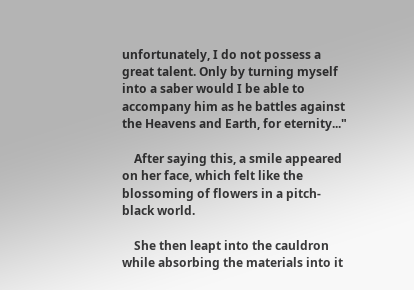unfortunately, I do not possess a great talent. Only by turning myself into a saber would I be able to accompany him as he battles against the Heavens and Earth, for eternity..."

    After saying this, a smile appeared on her face, which felt like the blossoming of flowers in a pitch-black world.

    She then leapt into the cauldron while absorbing the materials into it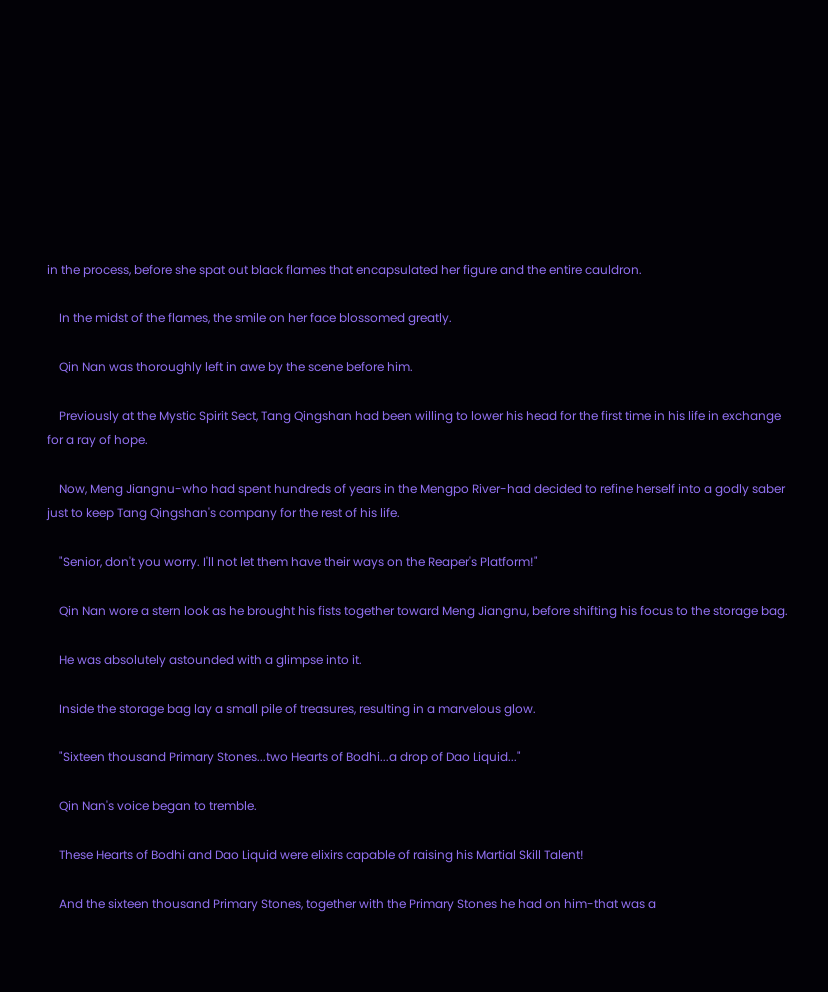in the process, before she spat out black flames that encapsulated her figure and the entire cauldron.

    In the midst of the flames, the smile on her face blossomed greatly.

    Qin Nan was thoroughly left in awe by the scene before him.

    Previously at the Mystic Spirit Sect, Tang Qingshan had been willing to lower his head for the first time in his life in exchange for a ray of hope.

    Now, Meng Jiangnu-who had spent hundreds of years in the Mengpo River-had decided to refine herself into a godly saber just to keep Tang Qingshan's company for the rest of his life.

    "Senior, don't you worry. I'll not let them have their ways on the Reaper's Platform!"

    Qin Nan wore a stern look as he brought his fists together toward Meng Jiangnu, before shifting his focus to the storage bag.

    He was absolutely astounded with a glimpse into it.

    Inside the storage bag lay a small pile of treasures, resulting in a marvelous glow.

    "Sixteen thousand Primary Stones...two Hearts of Bodhi...a drop of Dao Liquid..."

    Qin Nan's voice began to tremble.

    These Hearts of Bodhi and Dao Liquid were elixirs capable of raising his Martial Skill Talent!

    And the sixteen thousand Primary Stones, together with the Primary Stones he had on him-that was a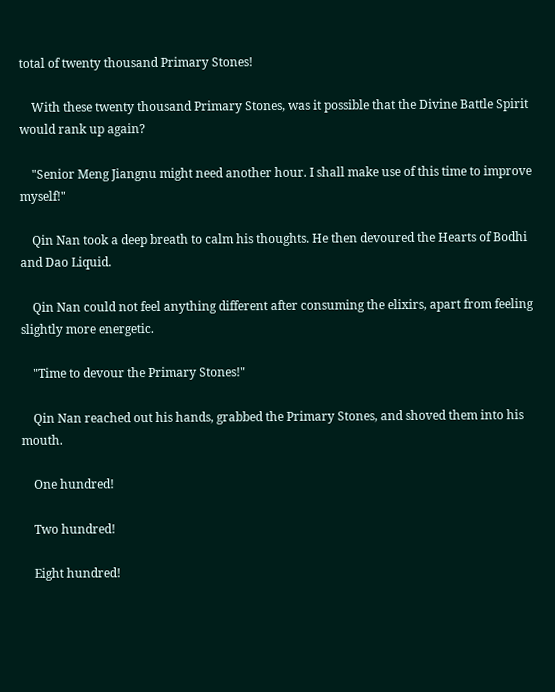total of twenty thousand Primary Stones!

    With these twenty thousand Primary Stones, was it possible that the Divine Battle Spirit would rank up again?

    "Senior Meng Jiangnu might need another hour. I shall make use of this time to improve myself!"

    Qin Nan took a deep breath to calm his thoughts. He then devoured the Hearts of Bodhi and Dao Liquid.

    Qin Nan could not feel anything different after consuming the elixirs, apart from feeling slightly more energetic.

    "Time to devour the Primary Stones!"

    Qin Nan reached out his hands, grabbed the Primary Stones, and shoved them into his mouth.

    One hundred!

    Two hundred!

    Eight hundred!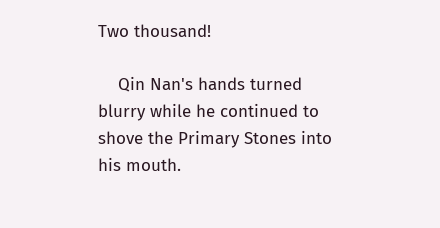Two thousand!

    Qin Nan's hands turned blurry while he continued to shove the Primary Stones into his mouth.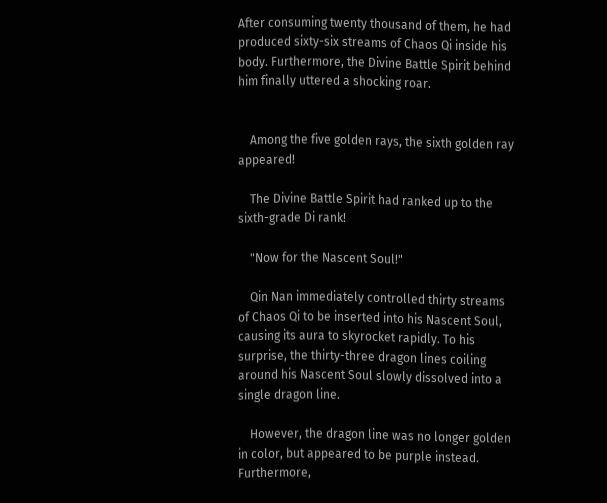After consuming twenty thousand of them, he had produced sixty-six streams of Chaos Qi inside his body. Furthermore, the Divine Battle Spirit behind him finally uttered a shocking roar.


    Among the five golden rays, the sixth golden ray appeared!

    The Divine Battle Spirit had ranked up to the sixth-grade Di rank!

    "Now for the Nascent Soul!"

    Qin Nan immediately controlled thirty streams of Chaos Qi to be inserted into his Nascent Soul, causing its aura to skyrocket rapidly. To his surprise, the thirty-three dragon lines coiling around his Nascent Soul slowly dissolved into a single dragon line.

    However, the dragon line was no longer golden in color, but appeared to be purple instead. Furthermore,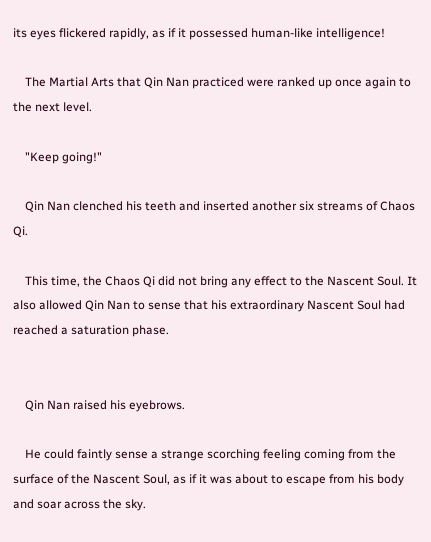its eyes flickered rapidly, as if it possessed human-like intelligence!

    The Martial Arts that Qin Nan practiced were ranked up once again to the next level.

    "Keep going!"

    Qin Nan clenched his teeth and inserted another six streams of Chaos Qi.

    This time, the Chaos Qi did not bring any effect to the Nascent Soul. It also allowed Qin Nan to sense that his extraordinary Nascent Soul had reached a saturation phase.


    Qin Nan raised his eyebrows.

    He could faintly sense a strange scorching feeling coming from the surface of the Nascent Soul, as if it was about to escape from his body and soar across the sky.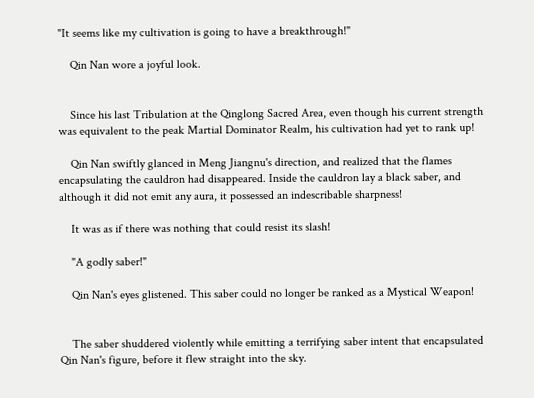"It seems like my cultivation is going to have a breakthrough!"

    Qin Nan wore a joyful look.


    Since his last Tribulation at the Qinglong Sacred Area, even though his current strength was equivalent to the peak Martial Dominator Realm, his cultivation had yet to rank up!

    Qin Nan swiftly glanced in Meng Jiangnu's direction, and realized that the flames encapsulating the cauldron had disappeared. Inside the cauldron lay a black saber, and although it did not emit any aura, it possessed an indescribable sharpness!

    It was as if there was nothing that could resist its slash!

    "A godly saber!"

    Qin Nan's eyes glistened. This saber could no longer be ranked as a Mystical Weapon!


    The saber shuddered violently while emitting a terrifying saber intent that encapsulated Qin Nan's figure, before it flew straight into the sky.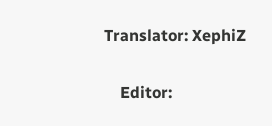Translator: XephiZ

    Editor: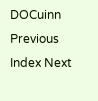DOCuinn
Previous Index Next